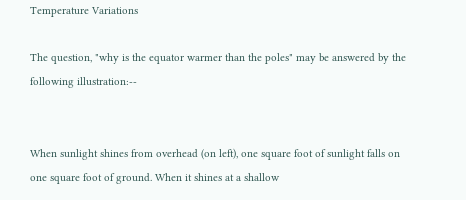Temperature Variations

The question, "why is the equator warmer than the poles" may be answered by the following illustration:--


When sunlight shines from overhead (on left), one square foot of sunlight falls on one square foot of ground. When it shines at a shallow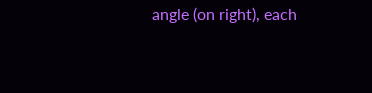angle (on right), each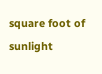square foot of sunlight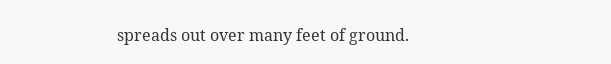spreads out over many feet of ground.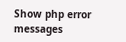Show php error messages